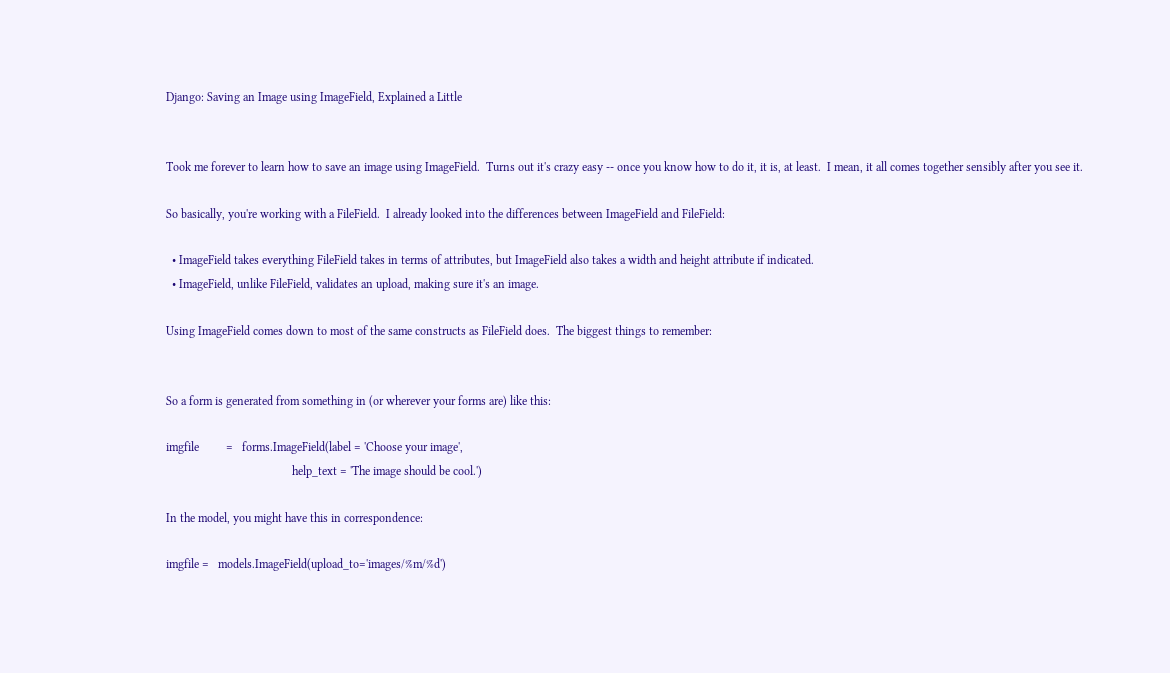Django: Saving an Image using ImageField, Explained a Little


Took me forever to learn how to save an image using ImageField.  Turns out it's crazy easy -- once you know how to do it, it is, at least.  I mean, it all comes together sensibly after you see it.

So basically, you're working with a FileField.  I already looked into the differences between ImageField and FileField:

  • ImageField takes everything FileField takes in terms of attributes, but ImageField also takes a width and height attribute if indicated.
  • ImageField, unlike FileField, validates an upload, making sure it's an image.

Using ImageField comes down to most of the same constructs as FileField does.  The biggest things to remember:


So a form is generated from something in (or wherever your forms are) like this:

imgfile         =   forms.ImageField(label = 'Choose your image',
                                          help_text = 'The image should be cool.')

In the model, you might have this in correspondence:

imgfile =   models.ImageField(upload_to='images/%m/%d')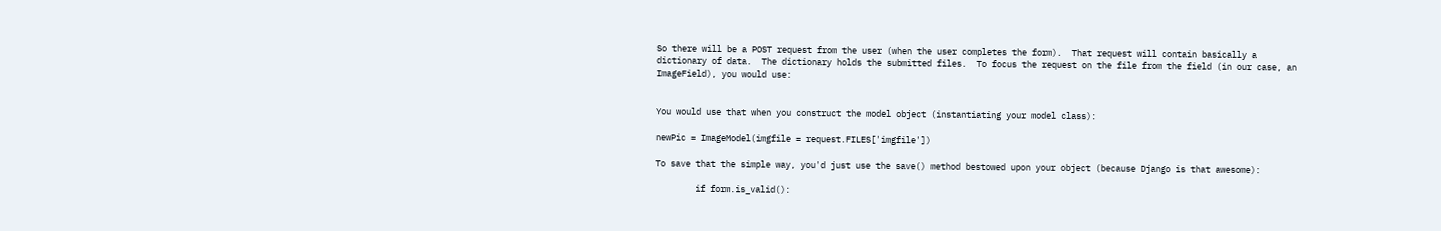So there will be a POST request from the user (when the user completes the form).  That request will contain basically a dictionary of data.  The dictionary holds the submitted files.  To focus the request on the file from the field (in our case, an ImageField), you would use:


You would use that when you construct the model object (instantiating your model class):

newPic = ImageModel(imgfile = request.FILES['imgfile'])

To save that the simple way, you'd just use the save() method bestowed upon your object (because Django is that awesome):

        if form.is_valid():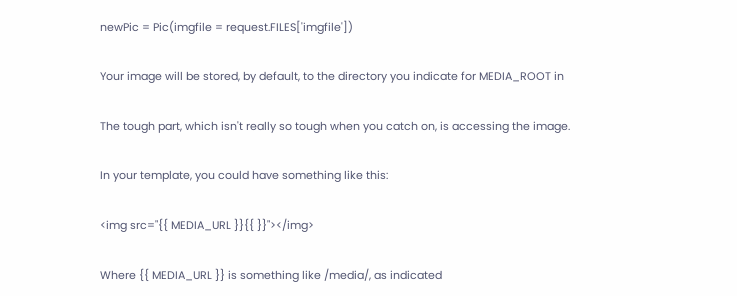newPic = Pic(imgfile = request.FILES['imgfile'])

Your image will be stored, by default, to the directory you indicate for MEDIA_ROOT in

The tough part, which isn't really so tough when you catch on, is accessing the image.

In your template, you could have something like this:

<img src="{{ MEDIA_URL }}{{ }}"></img>

Where {{ MEDIA_URL }} is something like /media/, as indicated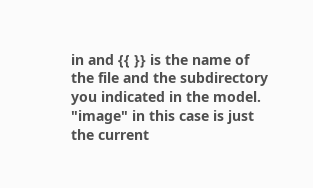in and {{ }} is the name of the file and the subdirectory you indicated in the model.  "image" in this case is just the current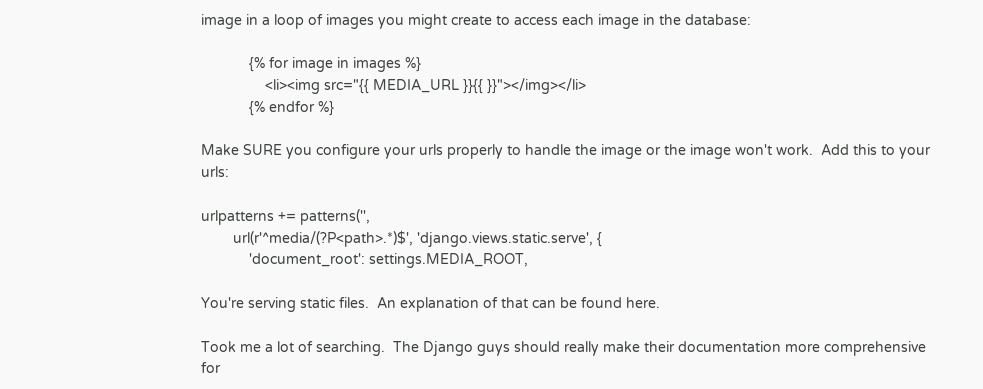image in a loop of images you might create to access each image in the database:

            {% for image in images %}
                <li><img src="{{ MEDIA_URL }}{{ }}"></img></li>
            {% endfor %}

Make SURE you configure your urls properly to handle the image or the image won't work.  Add this to your urls:

urlpatterns += patterns('',
        url(r'^media/(?P<path>.*)$', 'django.views.static.serve', {
            'document_root': settings.MEDIA_ROOT,

You're serving static files.  An explanation of that can be found here.

Took me a lot of searching.  The Django guys should really make their documentation more comprehensive for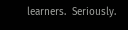learners.  Seriously.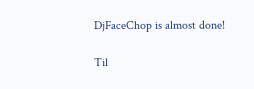DjFaceChop is almost done!

Til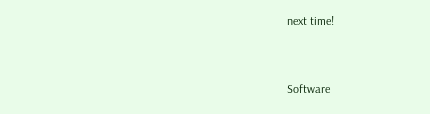next time!


Software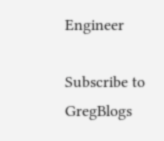Engineer

Subscribe to GregBlogs